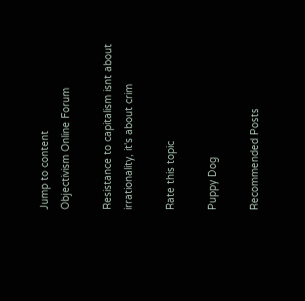Jump to content
Objectivism Online Forum

Resistance to capitalism isnt about irrationality, it's about crim

Rate this topic

Puppy Dog

Recommended Posts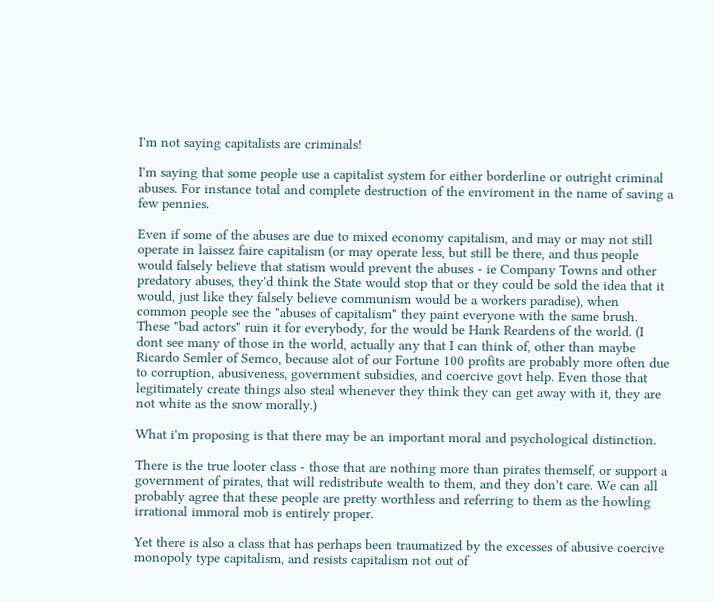I'm not saying capitalists are criminals!

I'm saying that some people use a capitalist system for either borderline or outright criminal abuses. For instance total and complete destruction of the enviroment in the name of saving a few pennies.

Even if some of the abuses are due to mixed economy capitalism, and may or may not still operate in laissez faire capitalism (or may operate less, but still be there, and thus people would falsely believe that statism would prevent the abuses - ie Company Towns and other predatory abuses, they'd think the State would stop that or they could be sold the idea that it would, just like they falsely believe communism would be a workers paradise), when common people see the "abuses of capitalism" they paint everyone with the same brush. These "bad actors" ruin it for everybody, for the would be Hank Reardens of the world. (I dont see many of those in the world, actually any that I can think of, other than maybe Ricardo Semler of Semco, because alot of our Fortune 100 profits are probably more often due to corruption, abusiveness, government subsidies, and coercive govt help. Even those that legitimately create things also steal whenever they think they can get away with it, they are not white as the snow morally.)

What i'm proposing is that there may be an important moral and psychological distinction.

There is the true looter class - those that are nothing more than pirates themself, or support a government of pirates, that will redistribute wealth to them, and they don't care. We can all probably agree that these people are pretty worthless and referring to them as the howling irrational immoral mob is entirely proper.

Yet there is also a class that has perhaps been traumatized by the excesses of abusive coercive monopoly type capitalism, and resists capitalism not out of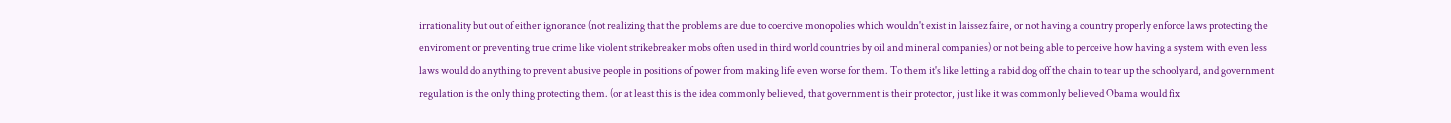irrationality but out of either ignorance (not realizing that the problems are due to coercive monopolies which wouldn't exist in laissez faire, or not having a country properly enforce laws protecting the enviroment or preventing true crime like violent strikebreaker mobs often used in third world countries by oil and mineral companies) or not being able to perceive how having a system with even less laws would do anything to prevent abusive people in positions of power from making life even worse for them. To them it's like letting a rabid dog off the chain to tear up the schoolyard, and government regulation is the only thing protecting them. (or at least this is the idea commonly believed, that government is their protector, just like it was commonly believed Obama would fix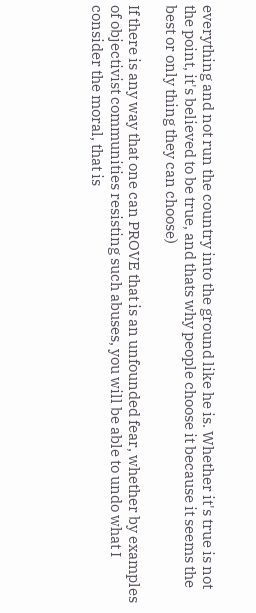everything and not run the country into the ground like he is. Whether it's true is not the point, it's believed to be true, and thats why people choose it because it seems the best or only thing they can choose)

If there is any way that one can PROVE that is an unfounded fear, whether by examples of objectivist communities resisting such abuses, you will be able to undo what I consider the moral, that is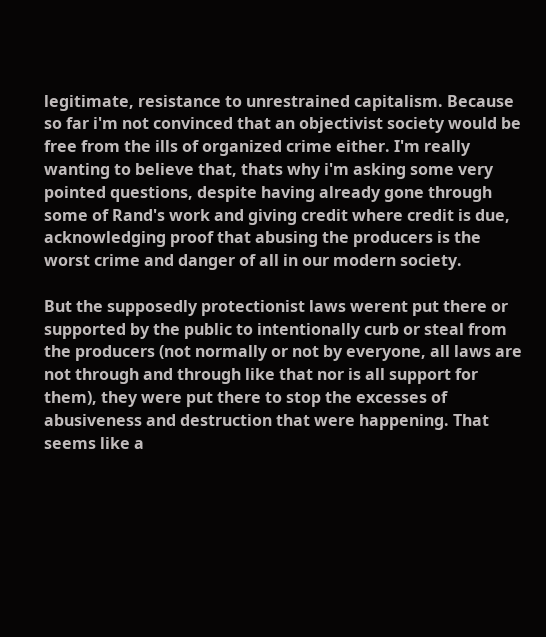legitimate, resistance to unrestrained capitalism. Because so far i'm not convinced that an objectivist society would be free from the ills of organized crime either. I'm really wanting to believe that, thats why i'm asking some very pointed questions, despite having already gone through some of Rand's work and giving credit where credit is due, acknowledging proof that abusing the producers is the worst crime and danger of all in our modern society.

But the supposedly protectionist laws werent put there or supported by the public to intentionally curb or steal from the producers (not normally or not by everyone, all laws are not through and through like that nor is all support for them), they were put there to stop the excesses of abusiveness and destruction that were happening. That seems like a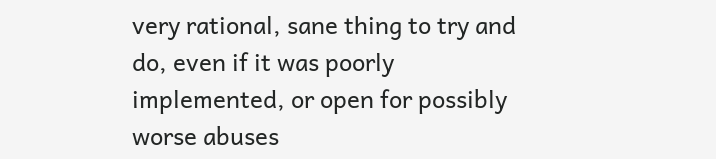very rational, sane thing to try and do, even if it was poorly implemented, or open for possibly worse abuses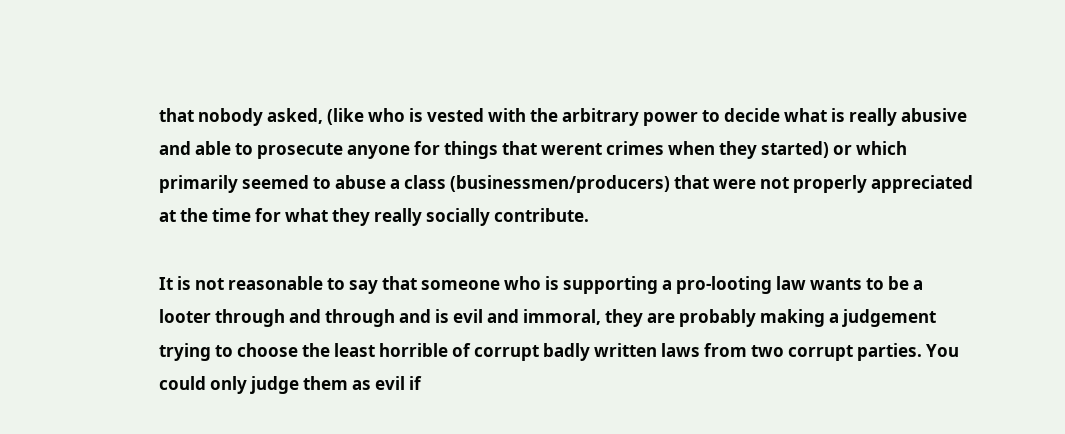that nobody asked, (like who is vested with the arbitrary power to decide what is really abusive and able to prosecute anyone for things that werent crimes when they started) or which primarily seemed to abuse a class (businessmen/producers) that were not properly appreciated at the time for what they really socially contribute.

It is not reasonable to say that someone who is supporting a pro-looting law wants to be a looter through and through and is evil and immoral, they are probably making a judgement trying to choose the least horrible of corrupt badly written laws from two corrupt parties. You could only judge them as evil if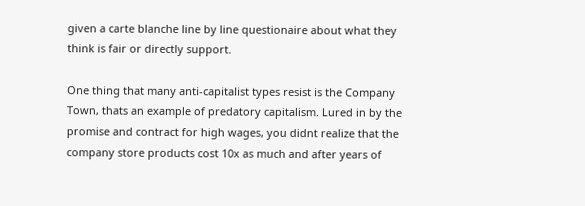given a carte blanche line by line questionaire about what they think is fair or directly support.

One thing that many anti-capitalist types resist is the Company Town, thats an example of predatory capitalism. Lured in by the promise and contract for high wages, you didnt realize that the company store products cost 10x as much and after years of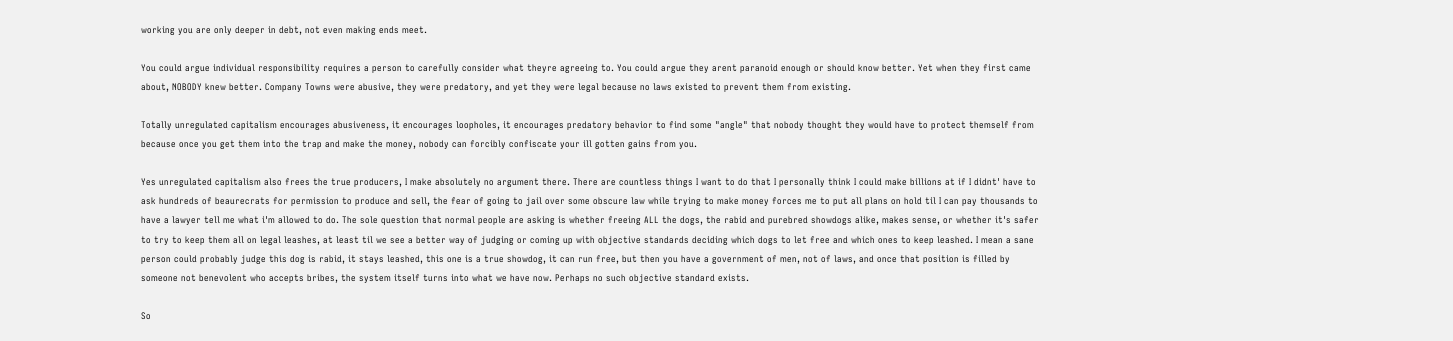working you are only deeper in debt, not even making ends meet.

You could argue individual responsibility requires a person to carefully consider what theyre agreeing to. You could argue they arent paranoid enough or should know better. Yet when they first came about, NOBODY knew better. Company Towns were abusive, they were predatory, and yet they were legal because no laws existed to prevent them from existing.

Totally unregulated capitalism encourages abusiveness, it encourages loopholes, it encourages predatory behavior to find some "angle" that nobody thought they would have to protect themself from because once you get them into the trap and make the money, nobody can forcibly confiscate your ill gotten gains from you.

Yes unregulated capitalism also frees the true producers, I make absolutely no argument there. There are countless things I want to do that I personally think I could make billions at if I didnt' have to ask hundreds of beaurecrats for permission to produce and sell, the fear of going to jail over some obscure law while trying to make money forces me to put all plans on hold til I can pay thousands to have a lawyer tell me what i'm allowed to do. The sole question that normal people are asking is whether freeing ALL the dogs, the rabid and purebred showdogs alike, makes sense, or whether it's safer to try to keep them all on legal leashes, at least til we see a better way of judging or coming up with objective standards deciding which dogs to let free and which ones to keep leashed. I mean a sane person could probably judge this dog is rabid, it stays leashed, this one is a true showdog, it can run free, but then you have a government of men, not of laws, and once that position is filled by someone not benevolent who accepts bribes, the system itself turns into what we have now. Perhaps no such objective standard exists.

So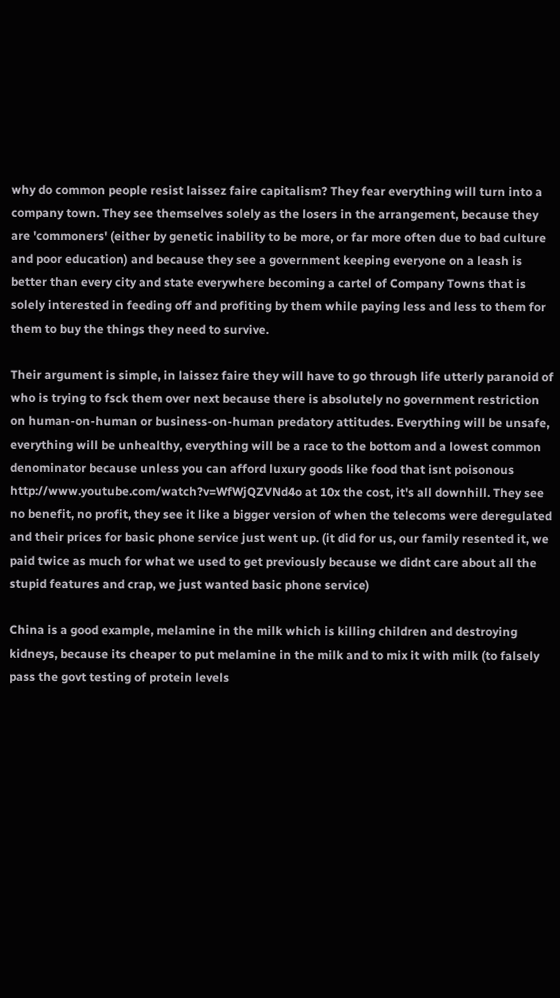why do common people resist laissez faire capitalism? They fear everything will turn into a company town. They see themselves solely as the losers in the arrangement, because they are 'commoners' (either by genetic inability to be more, or far more often due to bad culture and poor education) and because they see a government keeping everyone on a leash is better than every city and state everywhere becoming a cartel of Company Towns that is solely interested in feeding off and profiting by them while paying less and less to them for them to buy the things they need to survive.

Their argument is simple, in laissez faire they will have to go through life utterly paranoid of who is trying to fsck them over next because there is absolutely no government restriction on human-on-human or business-on-human predatory attitudes. Everything will be unsafe, everything will be unhealthy, everything will be a race to the bottom and a lowest common denominator because unless you can afford luxury goods like food that isnt poisonous http://www.youtube.com/watch?v=WfWjQZVNd4o at 10x the cost, it's all downhill. They see no benefit, no profit, they see it like a bigger version of when the telecoms were deregulated and their prices for basic phone service just went up. (it did for us, our family resented it, we paid twice as much for what we used to get previously because we didnt care about all the stupid features and crap, we just wanted basic phone service)

China is a good example, melamine in the milk which is killing children and destroying kidneys, because its cheaper to put melamine in the milk and to mix it with milk (to falsely pass the govt testing of protein levels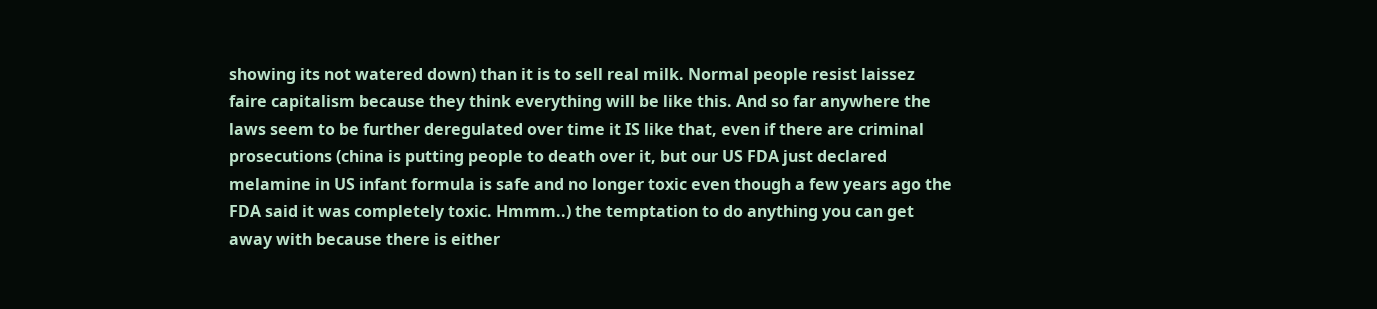showing its not watered down) than it is to sell real milk. Normal people resist laissez faire capitalism because they think everything will be like this. And so far anywhere the laws seem to be further deregulated over time it IS like that, even if there are criminal prosecutions (china is putting people to death over it, but our US FDA just declared melamine in US infant formula is safe and no longer toxic even though a few years ago the FDA said it was completely toxic. Hmmm..) the temptation to do anything you can get away with because there is either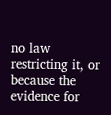no law restricting it, or because the evidence for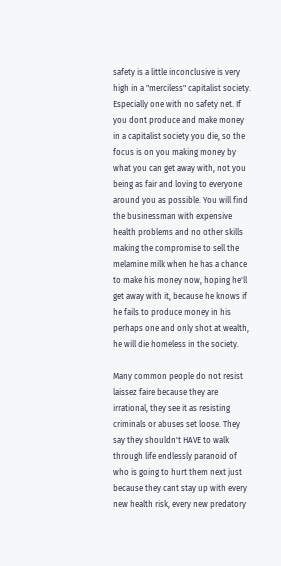safety is a little inconclusive is very high in a "merciless" capitalist society. Especially one with no safety net. If you dont produce and make money in a capitalist society you die, so the focus is on you making money by what you can get away with, not you being as fair and loving to everyone around you as possible. You will find the businessman with expensive health problems and no other skills making the compromise to sell the melamine milk when he has a chance to make his money now, hoping he'll get away with it, because he knows if he fails to produce money in his perhaps one and only shot at wealth, he will die homeless in the society.

Many common people do not resist laissez faire because they are irrational, they see it as resisting criminals or abuses set loose. They say they shouldn't HAVE to walk through life endlessly paranoid of who is going to hurt them next just because they cant stay up with every new health risk, every new predatory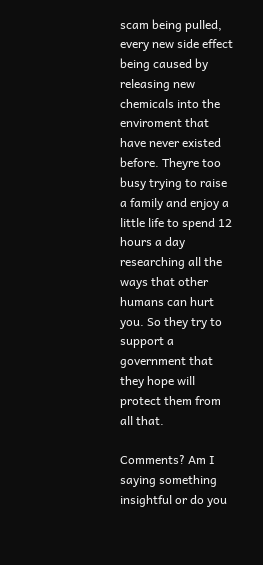scam being pulled, every new side effect being caused by releasing new chemicals into the enviroment that have never existed before. Theyre too busy trying to raise a family and enjoy a little life to spend 12 hours a day researching all the ways that other humans can hurt you. So they try to support a government that they hope will protect them from all that.

Comments? Am I saying something insightful or do you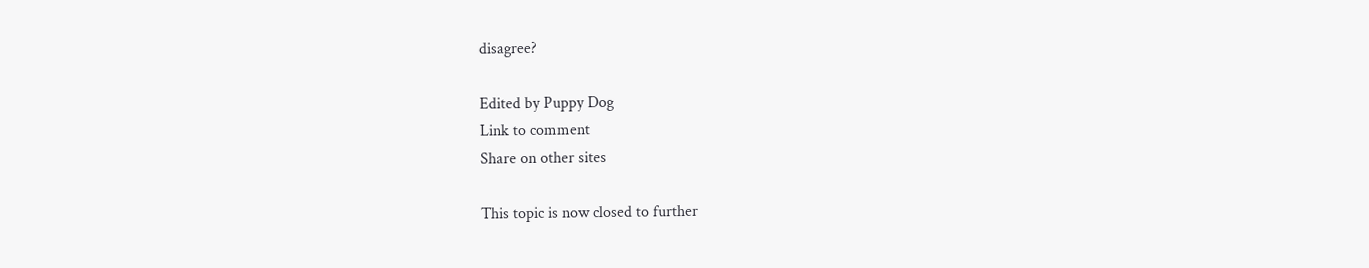disagree?

Edited by Puppy Dog
Link to comment
Share on other sites

This topic is now closed to further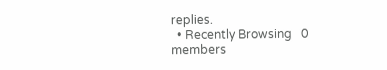replies.
  • Recently Browsing   0 members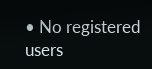• No registered users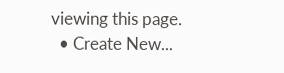viewing this page.
  • Create New...